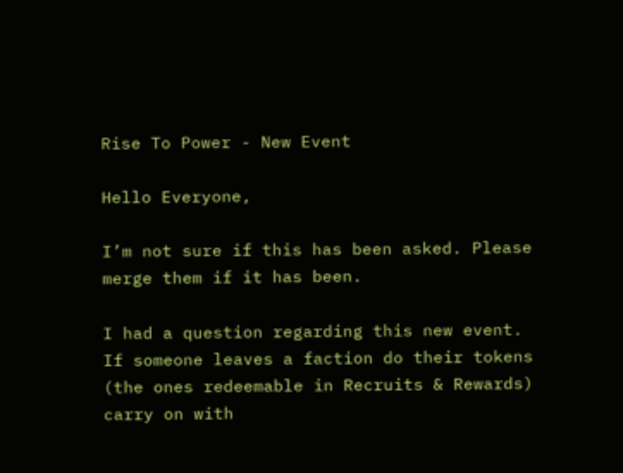Rise To Power - New Event

Hello Everyone,

I’m not sure if this has been asked. Please merge them if it has been.

I had a question regarding this new event. If someone leaves a faction do their tokens (the ones redeemable in Recruits & Rewards) carry on with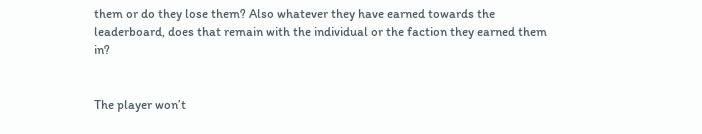them or do they lose them? Also whatever they have earned towards the leaderboard, does that remain with the individual or the faction they earned them in?


The player won’t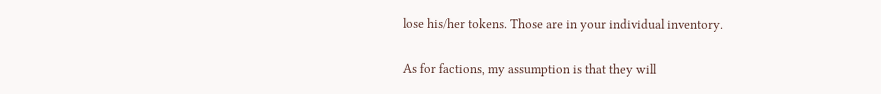lose his/her tokens. Those are in your individual inventory.

As for factions, my assumption is that they will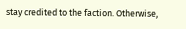stay credited to the faction. Otherwise,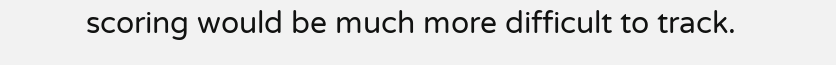scoring would be much more difficult to track.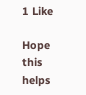1 Like

Hope this helps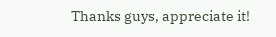Thanks guys, appreciate it!